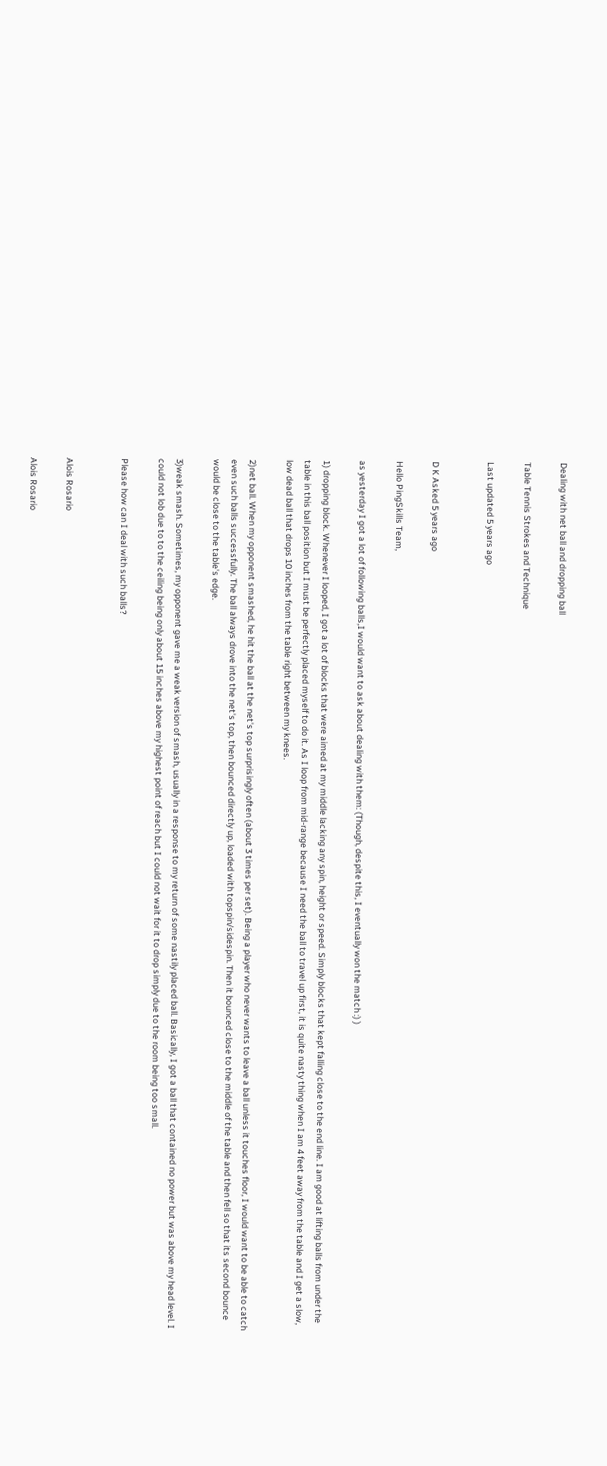Dealing with net ball and dropping ball

Table Tennis Strokes and Technique

Last updated 5 years ago


D K Asked 5 years ago

Hello PingSkills Team,

as yesterday I got a lot of following balls,I would want to ask about dealing with them: (Though, despite this, I eventually won the match :) )

1) dropping block. Whenever I looped, I got a lot of blocks that were aimed at my middle lacking any spin, height or speed. Simply blocks that kept falling close to the end line. I am good at lifting balls from under the table in this ball position but I must be perfectly placed myself to do it. As I loop from mid-range because I need the ball to travel up first, it is quite nasty thing when I am 4 feet away from the table and I get a slow, low dead ball that drops 10 inches from the table right between my knees.

2)net ball. When my opponent smashed, he hit the ball at the net's top surprisingly often (about 3 times per set). Being a player who never wants to leave a ball unless it touches floor, I would want to be able to catch even such balls successfully. The ball always drove into the net's top, then bounced directly up, loaded with topspin/sidespin. Then it bounced close to the middle of the table and then fell so that its second bounce would be close to the table's edge.

3)weak smash. Sometimes, my opponent gave me a weak version of smash, usually in a response to my return of some nastily placed ball. Basically, I got a ball that contained no power but was above my head level. I could not lob due to to the ceiling being only about 15 inches above my highest point of reach but I could not wait for it to drop simply due to the room being too small.

Please how can I deal with such balls?


Alois Rosario

Alois Rosario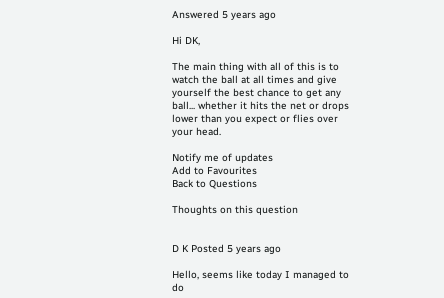Answered 5 years ago

Hi DK,

The main thing with all of this is to watch the ball at all times and give yourself the best chance to get any ball... whether it hits the net or drops lower than you expect or flies over your head.

Notify me of updates
Add to Favourites
Back to Questions

Thoughts on this question


D K Posted 5 years ago

Hello, seems like today I managed to do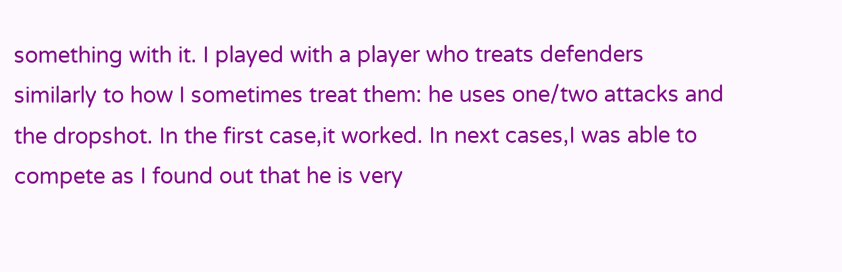something with it. I played with a player who treats defenders similarly to how I sometimes treat them: he uses one/two attacks and the dropshot. In the first case,it worked. In next cases,I was able to compete as I found out that he is very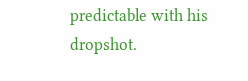predictable with his dropshot.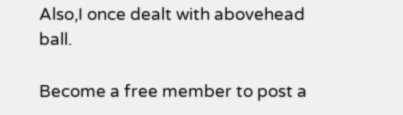Also,I once dealt with abovehead ball.

Become a free member to post a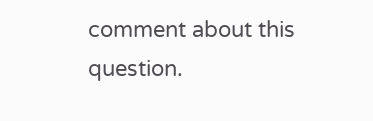comment about this question.